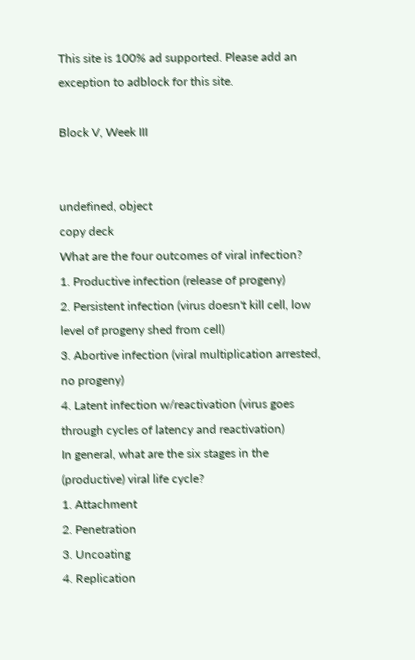This site is 100% ad supported. Please add an exception to adblock for this site.

Block V, Week III


undefined, object
copy deck
What are the four outcomes of viral infection?
1. Productive infection (release of progeny)
2. Persistent infection (virus doesn't kill cell, low level of progeny shed from cell)
3. Abortive infection (viral multiplication arrested, no progeny)
4. Latent infection w/reactivation (virus goes through cycles of latency and reactivation)
In general, what are the six stages in the (productive) viral life cycle?
1. Attachment
2. Penetration
3. Uncoating
4. Replication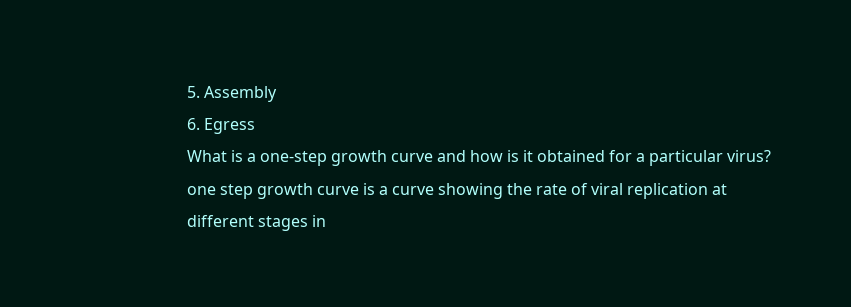5. Assembly
6. Egress
What is a one-step growth curve and how is it obtained for a particular virus?
one step growth curve is a curve showing the rate of viral replication at different stages in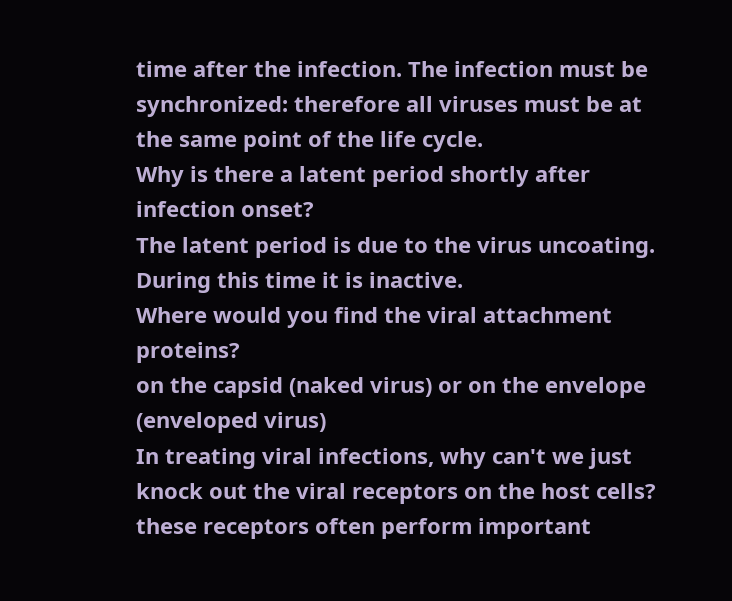time after the infection. The infection must be synchronized: therefore all viruses must be at the same point of the life cycle.
Why is there a latent period shortly after infection onset?
The latent period is due to the virus uncoating. During this time it is inactive.
Where would you find the viral attachment proteins?
on the capsid (naked virus) or on the envelope (enveloped virus)
In treating viral infections, why can't we just knock out the viral receptors on the host cells?
these receptors often perform important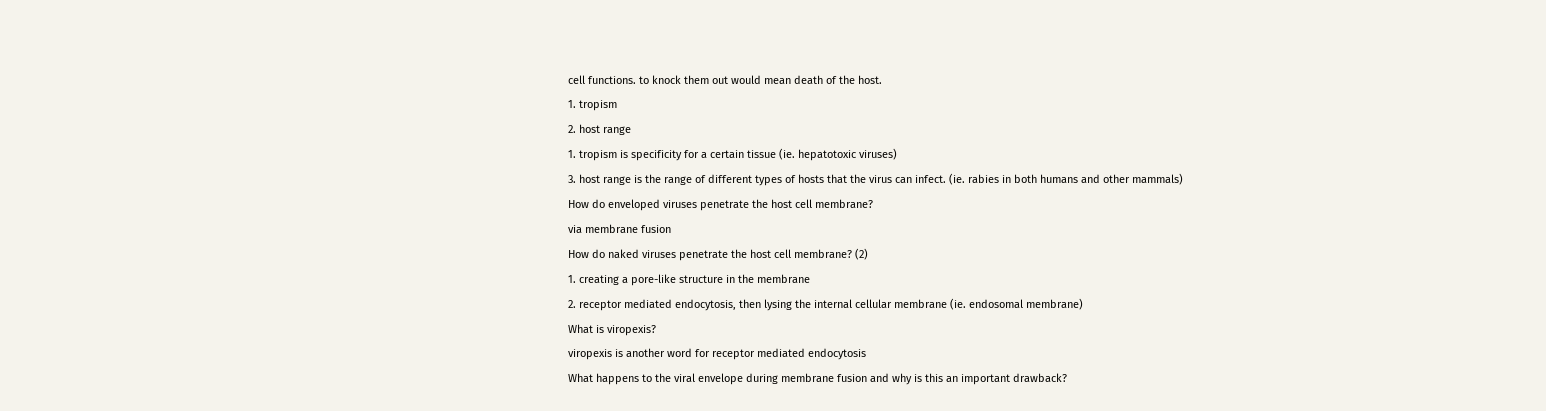cell functions. to knock them out would mean death of the host.
1. tropism
2. host range
1. tropism is specificity for a certain tissue (ie. hepatotoxic viruses)
3. host range is the range of different types of hosts that the virus can infect. (ie. rabies in both humans and other mammals)
How do enveloped viruses penetrate the host cell membrane?
via membrane fusion
How do naked viruses penetrate the host cell membrane? (2)
1. creating a pore-like structure in the membrane
2. receptor mediated endocytosis, then lysing the internal cellular membrane (ie. endosomal membrane)
What is viropexis?
viropexis is another word for receptor mediated endocytosis
What happens to the viral envelope during membrane fusion and why is this an important drawback?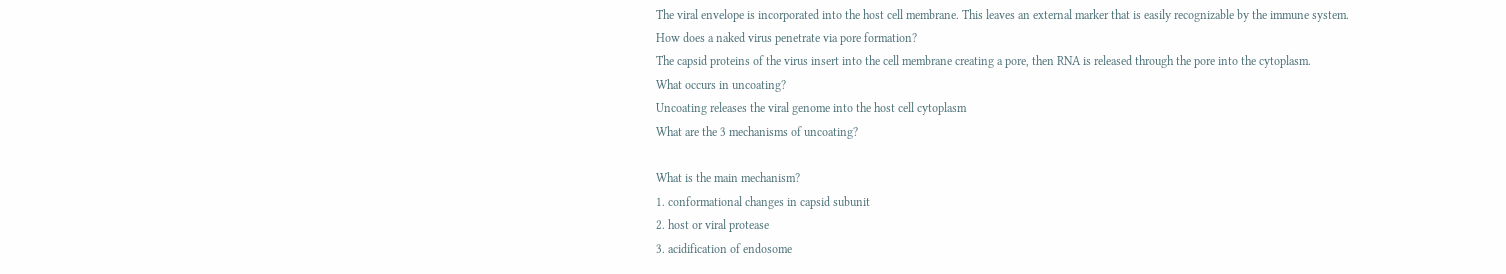The viral envelope is incorporated into the host cell membrane. This leaves an external marker that is easily recognizable by the immune system.
How does a naked virus penetrate via pore formation?
The capsid proteins of the virus insert into the cell membrane creating a pore, then RNA is released through the pore into the cytoplasm.
What occurs in uncoating?
Uncoating releases the viral genome into the host cell cytoplasm
What are the 3 mechanisms of uncoating?

What is the main mechanism?
1. conformational changes in capsid subunit
2. host or viral protease
3. acidification of endosome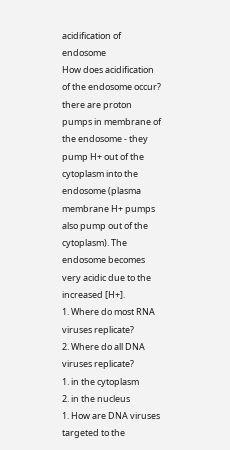acidification of endosome
How does acidification of the endosome occur?
there are proton pumps in membrane of the endosome - they pump H+ out of the cytoplasm into the endosome (plasma membrane H+ pumps also pump out of the cytoplasm). The endosome becomes very acidic due to the increased [H+].
1. Where do most RNA viruses replicate?
2. Where do all DNA viruses replicate?
1. in the cytoplasm
2. in the nucleus
1. How are DNA viruses targeted to the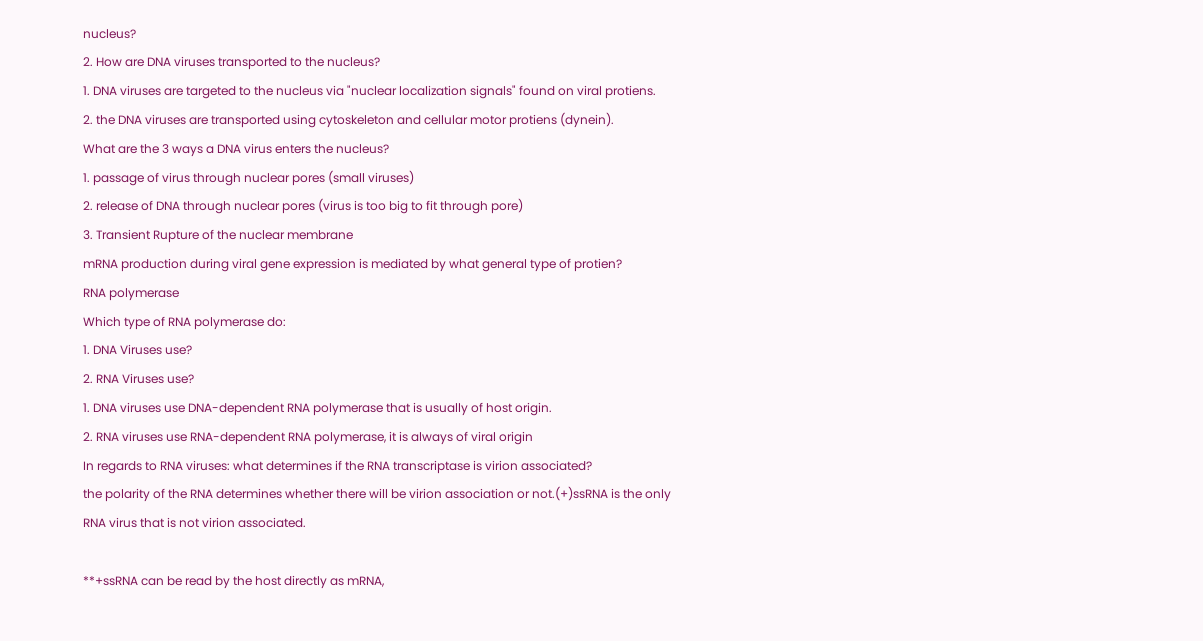nucleus?
2. How are DNA viruses transported to the nucleus?
1. DNA viruses are targeted to the nucleus via "nuclear localization signals" found on viral protiens.
2. the DNA viruses are transported using cytoskeleton and cellular motor protiens (dynein).
What are the 3 ways a DNA virus enters the nucleus?
1. passage of virus through nuclear pores (small viruses)
2. release of DNA through nuclear pores (virus is too big to fit through pore)
3. Transient Rupture of the nuclear membrane
mRNA production during viral gene expression is mediated by what general type of protien?
RNA polymerase
Which type of RNA polymerase do:
1. DNA Viruses use?
2. RNA Viruses use?
1. DNA viruses use DNA-dependent RNA polymerase that is usually of host origin.
2. RNA viruses use RNA-dependent RNA polymerase, it is always of viral origin
In regards to RNA viruses: what determines if the RNA transcriptase is virion associated?
the polarity of the RNA determines whether there will be virion association or not.(+)ssRNA is the only RNA virus that is not virion associated.

**+ssRNA can be read by the host directly as mRNA,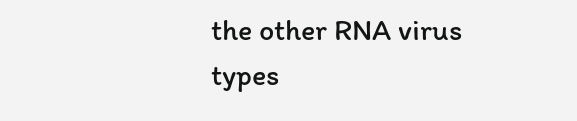the other RNA virus types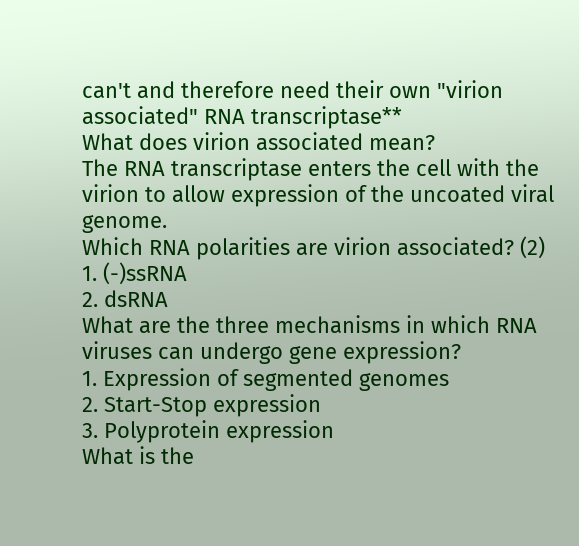can't and therefore need their own "virion associated" RNA transcriptase**
What does virion associated mean?
The RNA transcriptase enters the cell with the virion to allow expression of the uncoated viral genome.
Which RNA polarities are virion associated? (2)
1. (-)ssRNA
2. dsRNA
What are the three mechanisms in which RNA viruses can undergo gene expression?
1. Expression of segmented genomes
2. Start-Stop expression
3. Polyprotein expression
What is the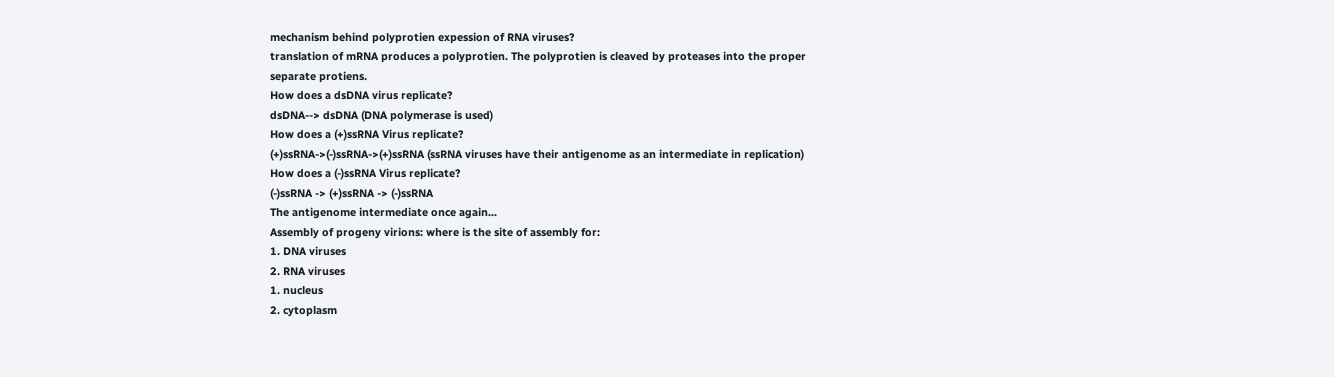mechanism behind polyprotien expession of RNA viruses?
translation of mRNA produces a polyprotien. The polyprotien is cleaved by proteases into the proper separate protiens.
How does a dsDNA virus replicate?
dsDNA--> dsDNA (DNA polymerase is used)
How does a (+)ssRNA Virus replicate?
(+)ssRNA->(-)ssRNA->(+)ssRNA (ssRNA viruses have their antigenome as an intermediate in replication)
How does a (-)ssRNA Virus replicate?
(-)ssRNA -> (+)ssRNA -> (-)ssRNA
The antigenome intermediate once again...
Assembly of progeny virions: where is the site of assembly for:
1. DNA viruses
2. RNA viruses
1. nucleus
2. cytoplasm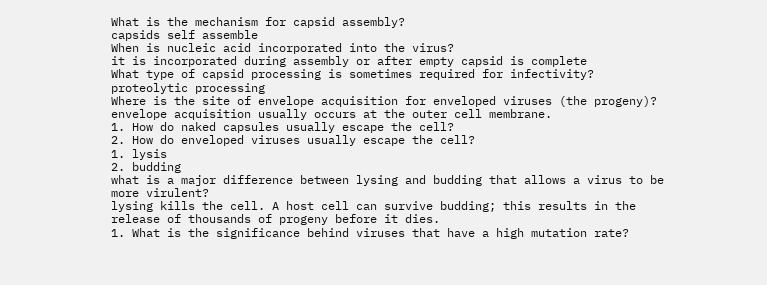What is the mechanism for capsid assembly?
capsids self assemble
When is nucleic acid incorporated into the virus?
it is incorporated during assembly or after empty capsid is complete
What type of capsid processing is sometimes required for infectivity?
proteolytic processing
Where is the site of envelope acquisition for enveloped viruses (the progeny)?
envelope acquisition usually occurs at the outer cell membrane.
1. How do naked capsules usually escape the cell?
2. How do enveloped viruses usually escape the cell?
1. lysis
2. budding
what is a major difference between lysing and budding that allows a virus to be more virulent?
lysing kills the cell. A host cell can survive budding; this results in the release of thousands of progeny before it dies.
1. What is the significance behind viruses that have a high mutation rate?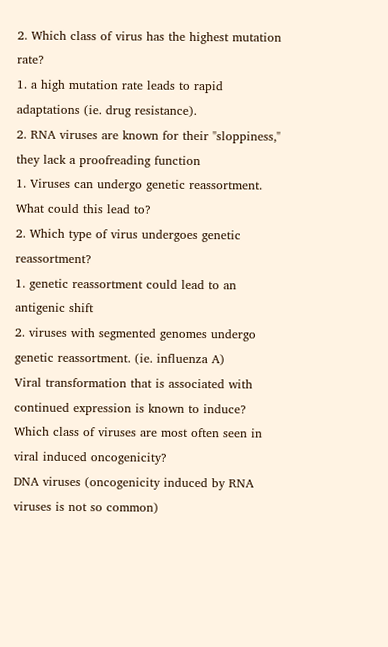2. Which class of virus has the highest mutation rate?
1. a high mutation rate leads to rapid adaptations (ie. drug resistance).
2. RNA viruses are known for their "sloppiness," they lack a proofreading function
1. Viruses can undergo genetic reassortment. What could this lead to?
2. Which type of virus undergoes genetic reassortment?
1. genetic reassortment could lead to an antigenic shift
2. viruses with segmented genomes undergo genetic reassortment. (ie. influenza A)
Viral transformation that is associated with continued expression is known to induce?
Which class of viruses are most often seen in viral induced oncogenicity?
DNA viruses (oncogenicity induced by RNA viruses is not so common)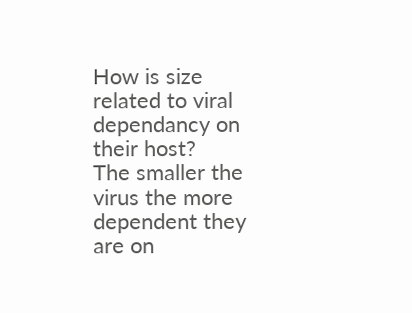How is size related to viral dependancy on their host?
The smaller the virus the more dependent they are on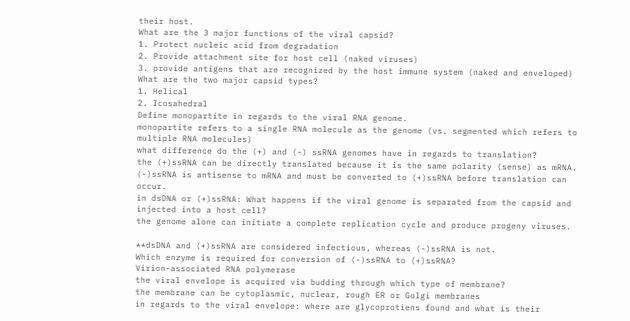their host.
What are the 3 major functions of the viral capsid?
1. Protect nucleic acid from degradation
2. Provide attachment site for host cell (naked viruses)
3. provide antigens that are recognized by the host immune system (naked and enveloped)
What are the two major capsid types?
1. Helical
2. Icosahedral
Define monopartite in regards to the viral RNA genome.
monopartite refers to a single RNA molecule as the genome (vs. segmented which refers to multiple RNA molecules)
what difference do the (+) and (-) ssRNA genomes have in regards to translation?
the (+)ssRNA can be directly translated because it is the same polarity (sense) as mRNA. (-)ssRNA is antisense to mRNA and must be converted to (+)ssRNA before translation can occur.
in dsDNA or (+)ssRNA: What happens if the viral genome is separated from the capsid and injected into a host cell?
the genome alone can initiate a complete replication cycle and produce progeny viruses.

**dsDNA and (+)ssRNA are considered infectious, whereas (-)ssRNA is not.
Which enzyme is required for conversion of (-)ssRNA to (+)ssRNA?
Virion-associated RNA polymerase
the viral envelope is acquired via budding through which type of membrane?
the membrane can be cytoplasmic, nuclear, rough ER or Golgi membranes
in regards to the viral envelope: where are glycoprotiens found and what is their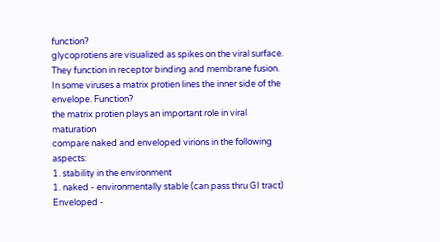function?
glycoprotiens are visualized as spikes on the viral surface. They function in receptor binding and membrane fusion.
In some viruses a matrix protien lines the inner side of the envelope. Function?
the matrix protien plays an important role in viral maturation
compare naked and enveloped virions in the following aspects:
1. stability in the environment
1. naked - environmentally stable (can pass thru GI tract)
Enveloped -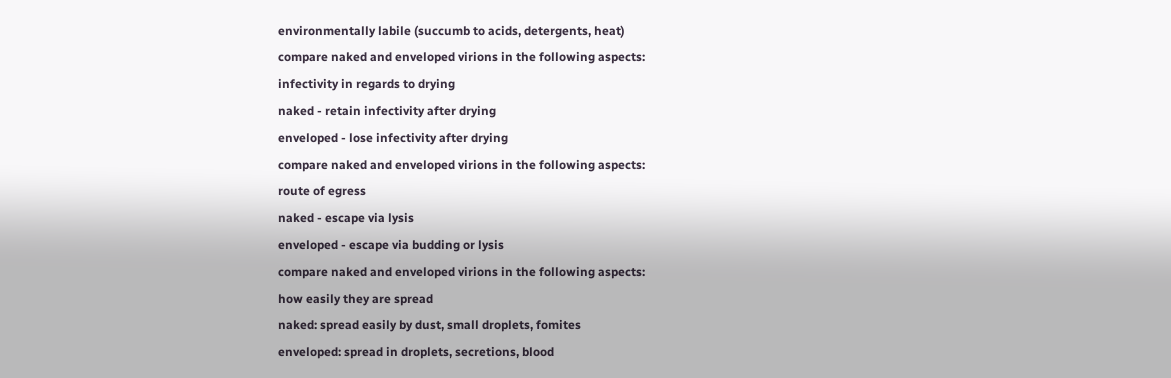environmentally labile (succumb to acids, detergents, heat)
compare naked and enveloped virions in the following aspects:
infectivity in regards to drying
naked - retain infectivity after drying
enveloped - lose infectivity after drying
compare naked and enveloped virions in the following aspects:
route of egress
naked - escape via lysis
enveloped - escape via budding or lysis
compare naked and enveloped virions in the following aspects:
how easily they are spread
naked: spread easily by dust, small droplets, fomites
enveloped: spread in droplets, secretions, blood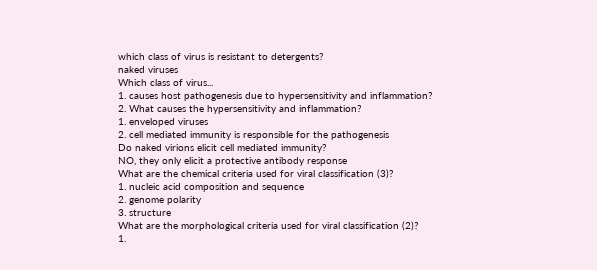which class of virus is resistant to detergents?
naked viruses
Which class of virus...
1. causes host pathogenesis due to hypersensitivity and inflammation?
2. What causes the hypersensitivity and inflammation?
1. enveloped viruses
2. cell mediated immunity is responsible for the pathogenesis
Do naked virions elicit cell mediated immunity?
NO, they only elicit a protective antibody response
What are the chemical criteria used for viral classification (3)?
1. nucleic acid composition and sequence
2. genome polarity
3. structure
What are the morphological criteria used for viral classification (2)?
1.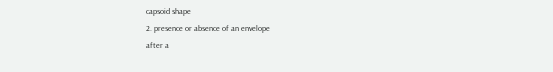capsoid shape
2. presence or absence of an envelope
after a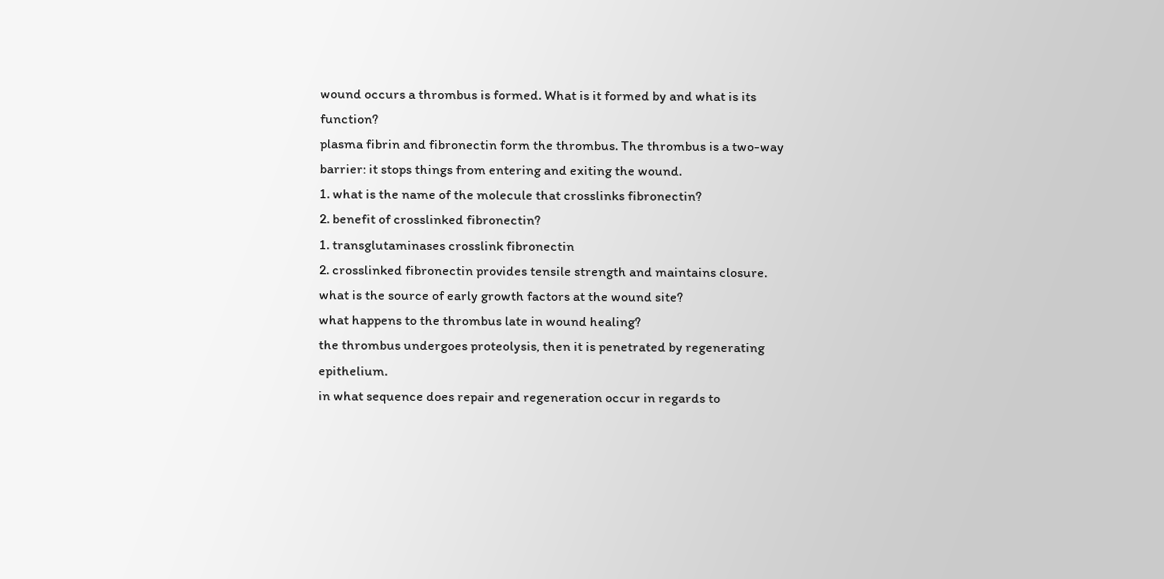wound occurs a thrombus is formed. What is it formed by and what is its function?
plasma fibrin and fibronectin form the thrombus. The thrombus is a two-way barrier: it stops things from entering and exiting the wound.
1. what is the name of the molecule that crosslinks fibronectin?
2. benefit of crosslinked fibronectin?
1. transglutaminases crosslink fibronectin
2. crosslinked fibronectin provides tensile strength and maintains closure.
what is the source of early growth factors at the wound site?
what happens to the thrombus late in wound healing?
the thrombus undergoes proteolysis, then it is penetrated by regenerating epithelium.
in what sequence does repair and regeneration occur in regards to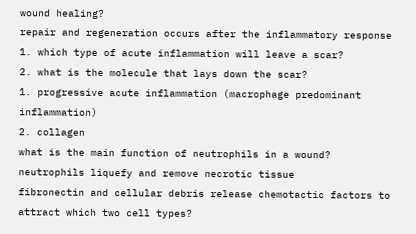wound healing?
repair and regeneration occurs after the inflammatory response
1. which type of acute inflammation will leave a scar?
2. what is the molecule that lays down the scar?
1. progressive acute inflammation (macrophage predominant inflammation)
2. collagen
what is the main function of neutrophils in a wound?
neutrophils liquefy and remove necrotic tissue
fibronectin and cellular debris release chemotactic factors to attract which two cell types?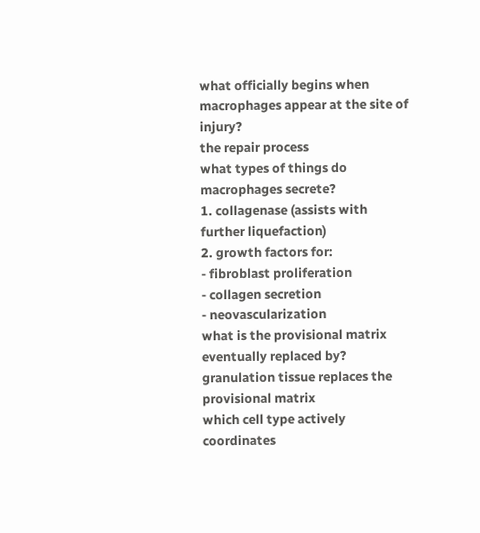what officially begins when macrophages appear at the site of injury?
the repair process
what types of things do macrophages secrete?
1. collagenase (assists with further liquefaction)
2. growth factors for:
- fibroblast proliferation
- collagen secretion
- neovascularization
what is the provisional matrix eventually replaced by?
granulation tissue replaces the provisional matrix
which cell type actively coordinates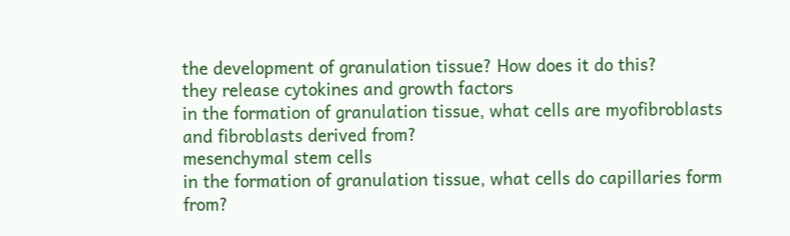the development of granulation tissue? How does it do this?
they release cytokines and growth factors
in the formation of granulation tissue, what cells are myofibroblasts and fibroblasts derived from?
mesenchymal stem cells
in the formation of granulation tissue, what cells do capillaries form from?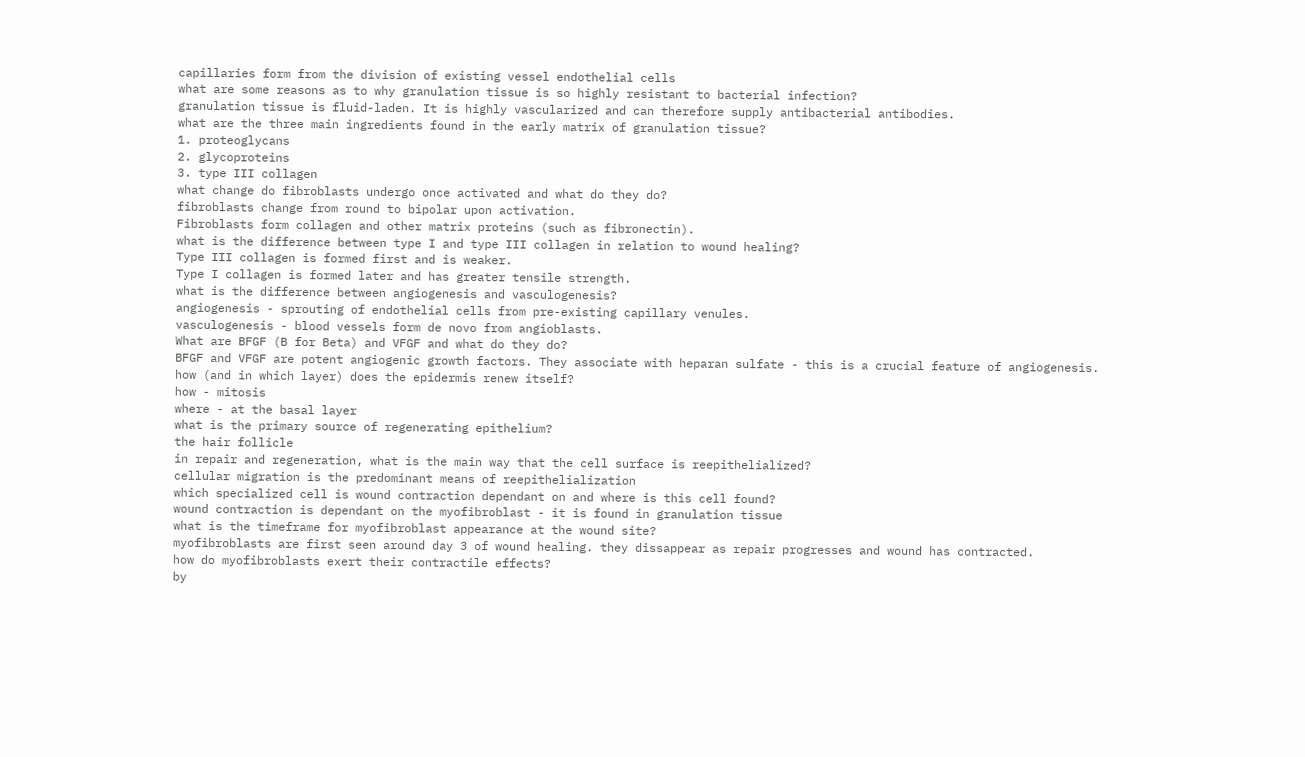capillaries form from the division of existing vessel endothelial cells
what are some reasons as to why granulation tissue is so highly resistant to bacterial infection?
granulation tissue is fluid-laden. It is highly vascularized and can therefore supply antibacterial antibodies.
what are the three main ingredients found in the early matrix of granulation tissue?
1. proteoglycans
2. glycoproteins
3. type III collagen
what change do fibroblasts undergo once activated and what do they do?
fibroblasts change from round to bipolar upon activation.
Fibroblasts form collagen and other matrix proteins (such as fibronectin).
what is the difference between type I and type III collagen in relation to wound healing?
Type III collagen is formed first and is weaker.
Type I collagen is formed later and has greater tensile strength.
what is the difference between angiogenesis and vasculogenesis?
angiogenesis - sprouting of endothelial cells from pre-existing capillary venules.
vasculogenesis - blood vessels form de novo from angioblasts.
What are BFGF (B for Beta) and VFGF and what do they do?
BFGF and VFGF are potent angiogenic growth factors. They associate with heparan sulfate - this is a crucial feature of angiogenesis.
how (and in which layer) does the epidermis renew itself?
how - mitosis
where - at the basal layer
what is the primary source of regenerating epithelium?
the hair follicle
in repair and regeneration, what is the main way that the cell surface is reepithelialized?
cellular migration is the predominant means of reepithelialization
which specialized cell is wound contraction dependant on and where is this cell found?
wound contraction is dependant on the myofibroblast - it is found in granulation tissue
what is the timeframe for myofibroblast appearance at the wound site?
myofibroblasts are first seen around day 3 of wound healing. they dissappear as repair progresses and wound has contracted.
how do myofibroblasts exert their contractile effects?
by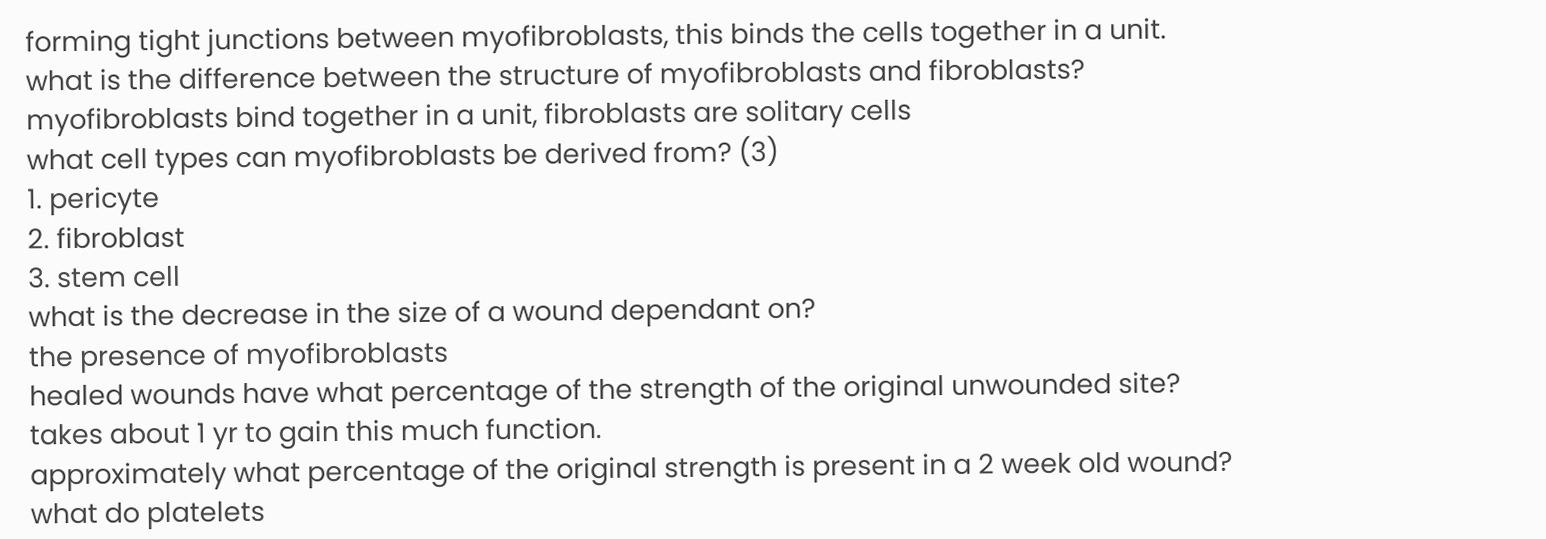forming tight junctions between myofibroblasts, this binds the cells together in a unit.
what is the difference between the structure of myofibroblasts and fibroblasts?
myofibroblasts bind together in a unit, fibroblasts are solitary cells
what cell types can myofibroblasts be derived from? (3)
1. pericyte
2. fibroblast
3. stem cell
what is the decrease in the size of a wound dependant on?
the presence of myofibroblasts
healed wounds have what percentage of the strength of the original unwounded site?
takes about 1 yr to gain this much function.
approximately what percentage of the original strength is present in a 2 week old wound?
what do platelets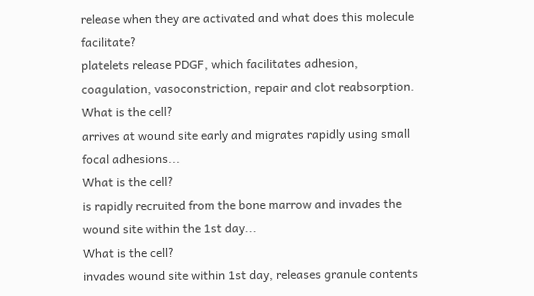release when they are activated and what does this molecule facilitate?
platelets release PDGF, which facilitates adhesion, coagulation, vasoconstriction, repair and clot reabsorption.
What is the cell?
arrives at wound site early and migrates rapidly using small focal adhesions...
What is the cell?
is rapidly recruited from the bone marrow and invades the wound site within the 1st day...
What is the cell?
invades wound site within 1st day, releases granule contents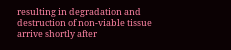resulting in degradation and destruction of non-viable tissue
arrive shortly after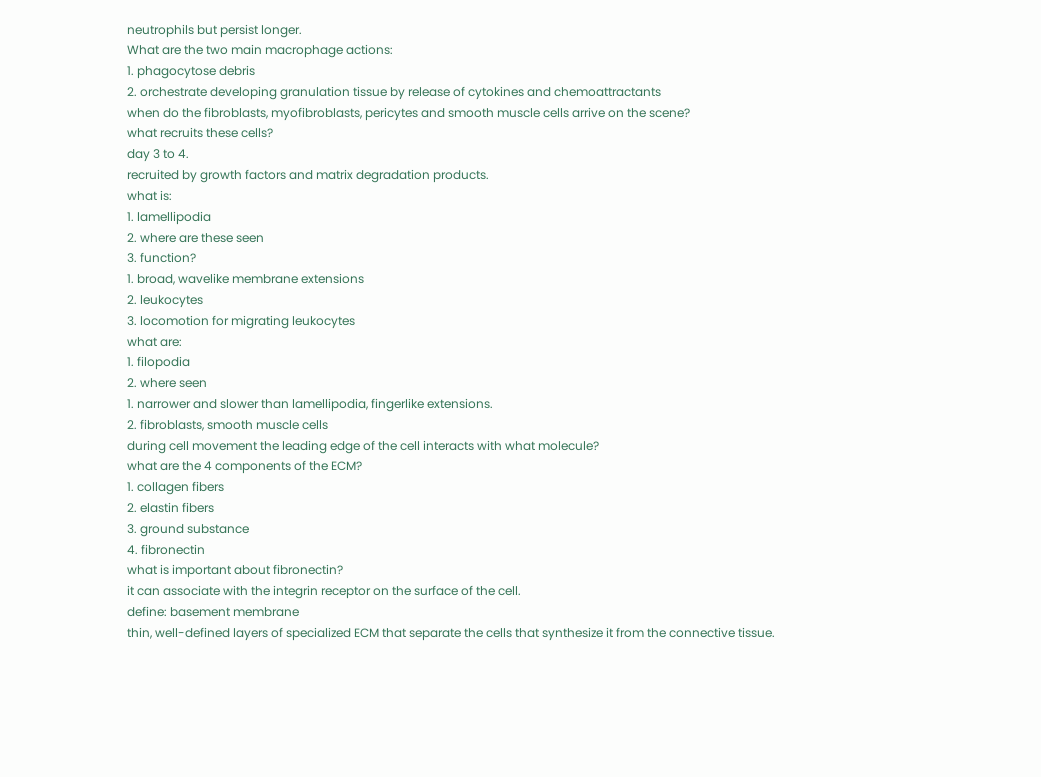neutrophils but persist longer.
What are the two main macrophage actions:
1. phagocytose debris
2. orchestrate developing granulation tissue by release of cytokines and chemoattractants
when do the fibroblasts, myofibroblasts, pericytes and smooth muscle cells arrive on the scene?
what recruits these cells?
day 3 to 4.
recruited by growth factors and matrix degradation products.
what is:
1. lamellipodia
2. where are these seen
3. function?
1. broad, wavelike membrane extensions
2. leukocytes
3. locomotion for migrating leukocytes
what are:
1. filopodia
2. where seen
1. narrower and slower than lamellipodia, fingerlike extensions.
2. fibroblasts, smooth muscle cells
during cell movement the leading edge of the cell interacts with what molecule?
what are the 4 components of the ECM?
1. collagen fibers
2. elastin fibers
3. ground substance
4. fibronectin
what is important about fibronectin?
it can associate with the integrin receptor on the surface of the cell.
define: basement membrane
thin, well-defined layers of specialized ECM that separate the cells that synthesize it from the connective tissue.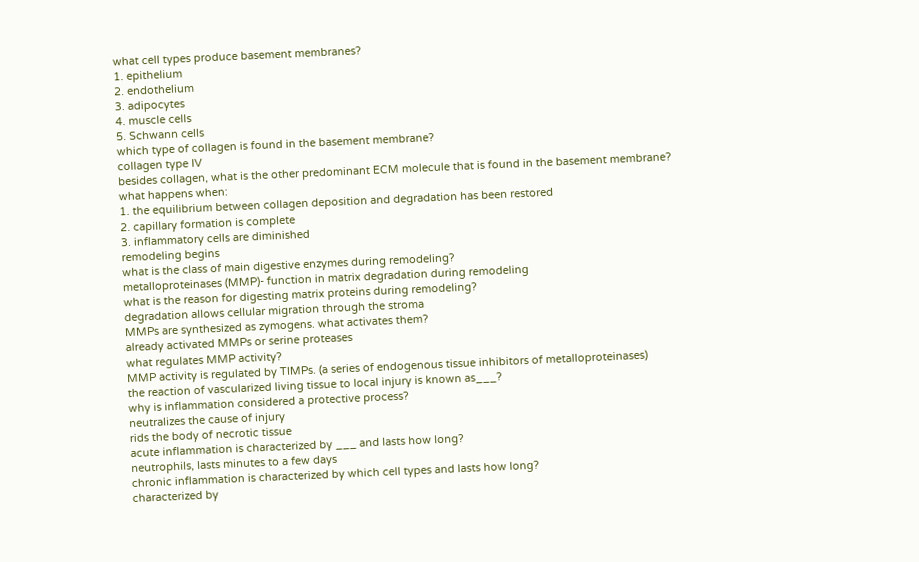what cell types produce basement membranes?
1. epithelium
2. endothelium
3. adipocytes
4. muscle cells
5. Schwann cells
which type of collagen is found in the basement membrane?
collagen type IV
besides collagen, what is the other predominant ECM molecule that is found in the basement membrane?
what happens when:
1. the equilibrium between collagen deposition and degradation has been restored
2. capillary formation is complete
3. inflammatory cells are diminished
remodeling begins
what is the class of main digestive enzymes during remodeling?
metalloproteinases (MMP)- function in matrix degradation during remodeling
what is the reason for digesting matrix proteins during remodeling?
degradation allows cellular migration through the stroma
MMPs are synthesized as zymogens. what activates them?
already activated MMPs or serine proteases
what regulates MMP activity?
MMP activity is regulated by TIMPs. (a series of endogenous tissue inhibitors of metalloproteinases)
the reaction of vascularized living tissue to local injury is known as___?
why is inflammation considered a protective process?
neutralizes the cause of injury
rids the body of necrotic tissue
acute inflammation is characterized by ___ and lasts how long?
neutrophils, lasts minutes to a few days
chronic inflammation is characterized by which cell types and lasts how long?
characterized by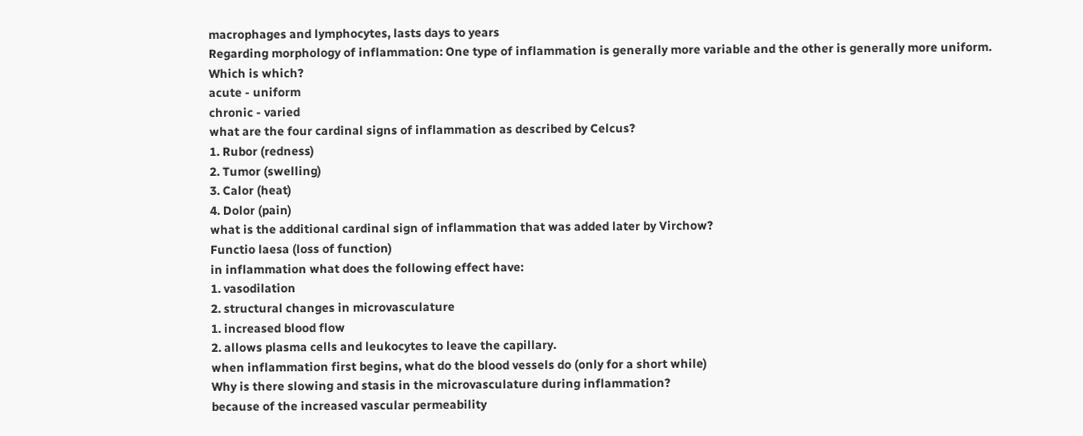macrophages and lymphocytes, lasts days to years
Regarding morphology of inflammation: One type of inflammation is generally more variable and the other is generally more uniform. Which is which?
acute - uniform
chronic - varied
what are the four cardinal signs of inflammation as described by Celcus?
1. Rubor (redness)
2. Tumor (swelling)
3. Calor (heat)
4. Dolor (pain)
what is the additional cardinal sign of inflammation that was added later by Virchow?
Functio laesa (loss of function)
in inflammation what does the following effect have:
1. vasodilation
2. structural changes in microvasculature
1. increased blood flow
2. allows plasma cells and leukocytes to leave the capillary.
when inflammation first begins, what do the blood vessels do (only for a short while)
Why is there slowing and stasis in the microvasculature during inflammation?
because of the increased vascular permeability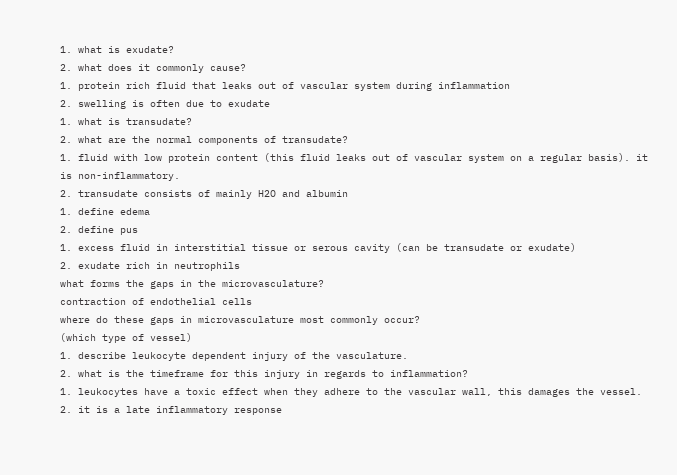1. what is exudate?
2. what does it commonly cause?
1. protein rich fluid that leaks out of vascular system during inflammation
2. swelling is often due to exudate
1. what is transudate?
2. what are the normal components of transudate?
1. fluid with low protein content (this fluid leaks out of vascular system on a regular basis). it is non-inflammatory.
2. transudate consists of mainly H2O and albumin
1. define edema
2. define pus
1. excess fluid in interstitial tissue or serous cavity (can be transudate or exudate)
2. exudate rich in neutrophils
what forms the gaps in the microvasculature?
contraction of endothelial cells
where do these gaps in microvasculature most commonly occur?
(which type of vessel)
1. describe leukocyte dependent injury of the vasculature.
2. what is the timeframe for this injury in regards to inflammation?
1. leukocytes have a toxic effect when they adhere to the vascular wall, this damages the vessel.
2. it is a late inflammatory response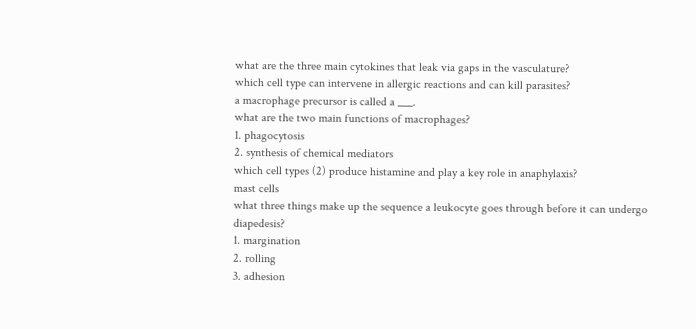what are the three main cytokines that leak via gaps in the vasculature?
which cell type can intervene in allergic reactions and can kill parasites?
a macrophage precursor is called a ___.
what are the two main functions of macrophages?
1. phagocytosis
2. synthesis of chemical mediators
which cell types (2) produce histamine and play a key role in anaphylaxis?
mast cells
what three things make up the sequence a leukocyte goes through before it can undergo diapedesis?
1. margination
2. rolling
3. adhesion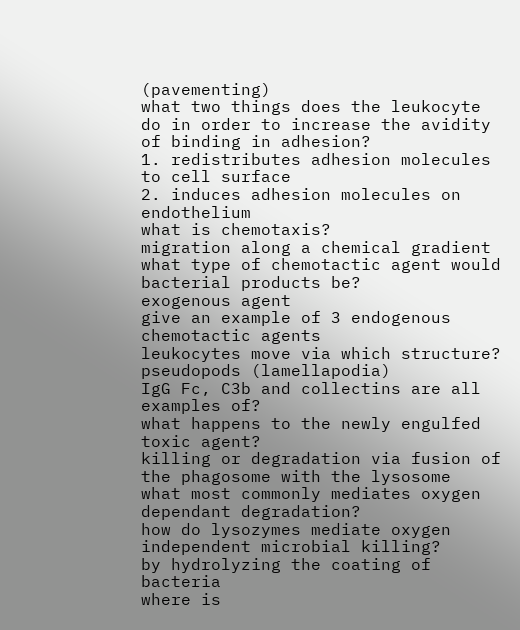(pavementing)
what two things does the leukocyte do in order to increase the avidity of binding in adhesion?
1. redistributes adhesion molecules to cell surface
2. induces adhesion molecules on endothelium
what is chemotaxis?
migration along a chemical gradient
what type of chemotactic agent would bacterial products be?
exogenous agent
give an example of 3 endogenous chemotactic agents
leukocytes move via which structure?
pseudopods (lamellapodia)
IgG Fc, C3b and collectins are all examples of?
what happens to the newly engulfed toxic agent?
killing or degradation via fusion of the phagosome with the lysosome
what most commonly mediates oxygen dependant degradation?
how do lysozymes mediate oxygen independent microbial killing?
by hydrolyzing the coating of bacteria
where is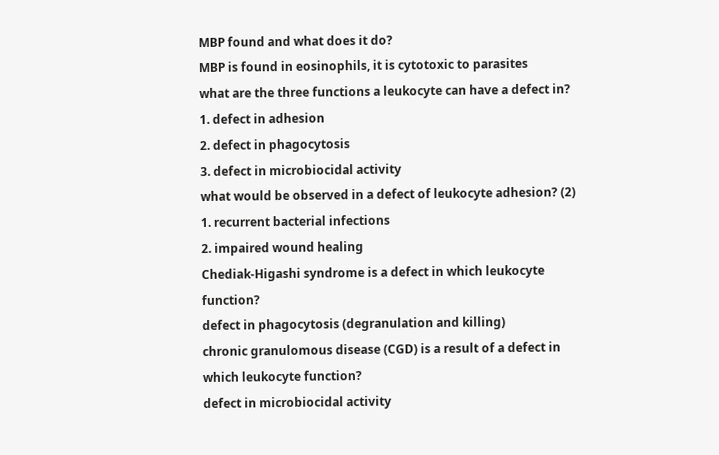MBP found and what does it do?
MBP is found in eosinophils, it is cytotoxic to parasites
what are the three functions a leukocyte can have a defect in?
1. defect in adhesion
2. defect in phagocytosis
3. defect in microbiocidal activity
what would be observed in a defect of leukocyte adhesion? (2)
1. recurrent bacterial infections
2. impaired wound healing
Chediak-Higashi syndrome is a defect in which leukocyte function?
defect in phagocytosis (degranulation and killing)
chronic granulomous disease (CGD) is a result of a defect in which leukocyte function?
defect in microbiocidal activity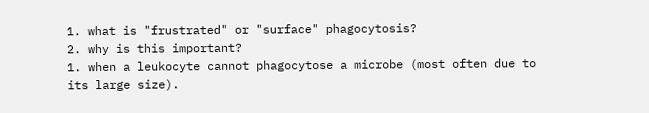1. what is "frustrated" or "surface" phagocytosis?
2. why is this important?
1. when a leukocyte cannot phagocytose a microbe (most often due to its large size).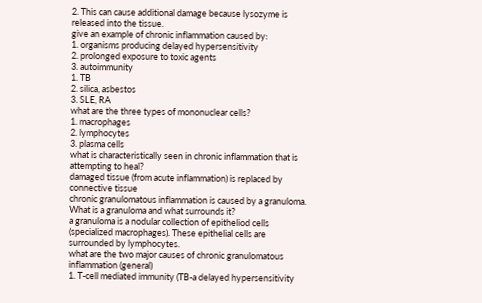2. This can cause additional damage because lysozyme is released into the tissue.
give an example of chronic inflammation caused by:
1. organisms producing delayed hypersensitivity
2. prolonged exposure to toxic agents
3. autoimmunity
1. TB
2. silica, asbestos
3. SLE, RA
what are the three types of mononuclear cells?
1. macrophages
2. lymphocytes
3. plasma cells
what is characteristically seen in chronic inflammation that is attempting to heal?
damaged tissue (from acute inflammation) is replaced by connective tissue
chronic granulomatous inflammation is caused by a granuloma. What is a granuloma and what surrounds it?
a granuloma is a nodular collection of epitheliod cells (specialized macrophages). These epithelial cells are surrounded by lymphocytes.
what are the two major causes of chronic granulomatous inflammation (general)
1. T-cell mediated immunity (TB-a delayed hypersensitivity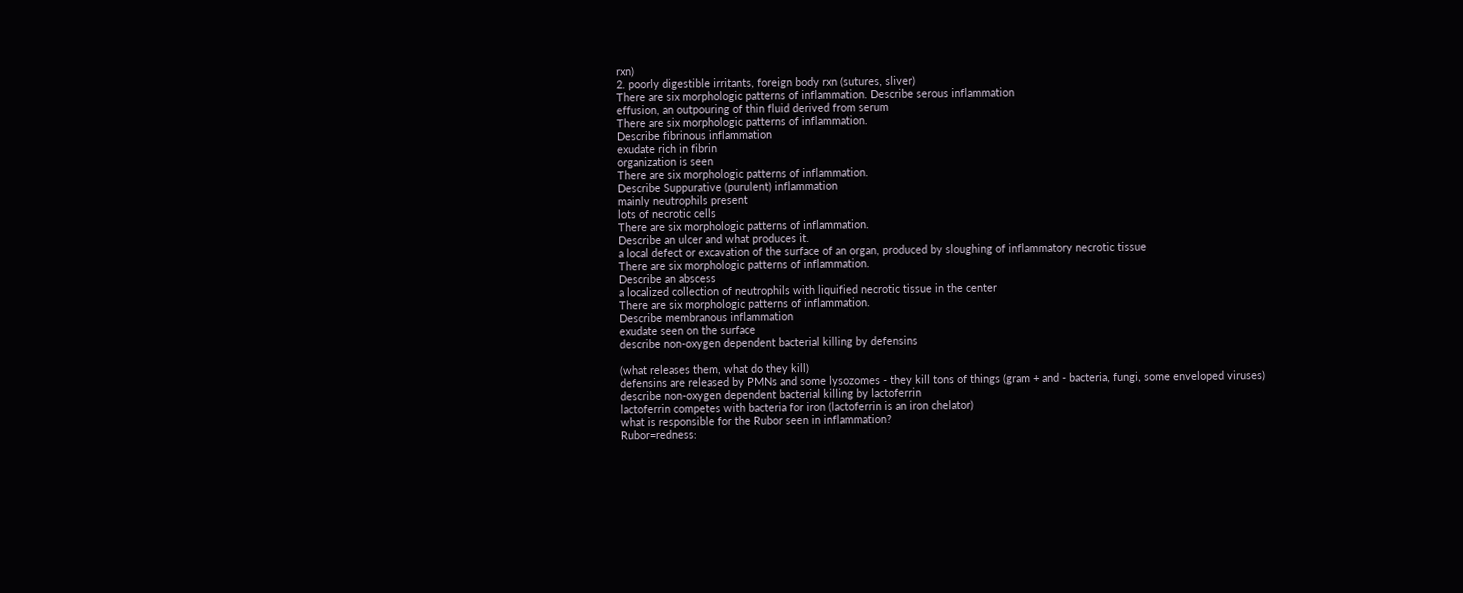rxn)
2. poorly digestible irritants, foreign body rxn (sutures, sliver)
There are six morphologic patterns of inflammation. Describe serous inflammation
effusion, an outpouring of thin fluid derived from serum
There are six morphologic patterns of inflammation.
Describe fibrinous inflammation
exudate rich in fibrin
organization is seen
There are six morphologic patterns of inflammation.
Describe Suppurative (purulent) inflammation
mainly neutrophils present
lots of necrotic cells
There are six morphologic patterns of inflammation.
Describe an ulcer and what produces it.
a local defect or excavation of the surface of an organ, produced by sloughing of inflammatory necrotic tissue
There are six morphologic patterns of inflammation.
Describe an abscess
a localized collection of neutrophils with liquified necrotic tissue in the center
There are six morphologic patterns of inflammation.
Describe membranous inflammation
exudate seen on the surface
describe non-oxygen dependent bacterial killing by defensins

(what releases them, what do they kill)
defensins are released by PMNs and some lysozomes - they kill tons of things (gram + and - bacteria, fungi, some enveloped viruses)
describe non-oxygen dependent bacterial killing by lactoferrin
lactoferrin competes with bacteria for iron (lactoferrin is an iron chelator)
what is responsible for the Rubor seen in inflammation?
Rubor=redness: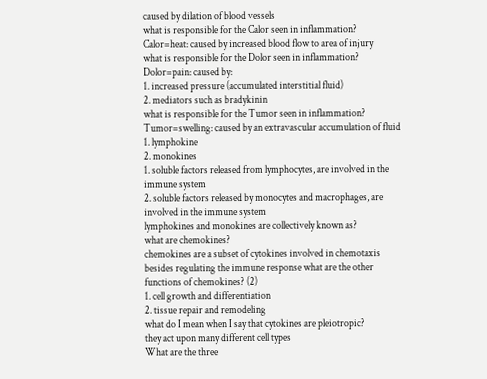caused by dilation of blood vessels
what is responsible for the Calor seen in inflammation?
Calor=heat: caused by increased blood flow to area of injury
what is responsible for the Dolor seen in inflammation?
Dolor=pain: caused by:
1. increased pressure (accumulated interstitial fluid)
2. mediators such as bradykinin
what is responsible for the Tumor seen in inflammation?
Tumor=swelling: caused by an extravascular accumulation of fluid
1. lymphokine
2. monokines
1. soluble factors released from lymphocytes, are involved in the immune system
2. soluble factors released by monocytes and macrophages, are involved in the immune system
lymphokines and monokines are collectively known as?
what are chemokines?
chemokines are a subset of cytokines involved in chemotaxis
besides regulating the immune response what are the other functions of chemokines? (2)
1. cell growth and differentiation
2. tissue repair and remodeling
what do I mean when I say that cytokines are pleiotropic?
they act upon many different cell types
What are the three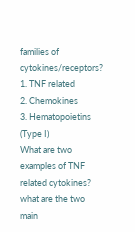families of cytokines/receptors?
1. TNF related
2. Chemokines
3. Hematopoietins (Type I)
What are two examples of TNF related cytokines?
what are the two main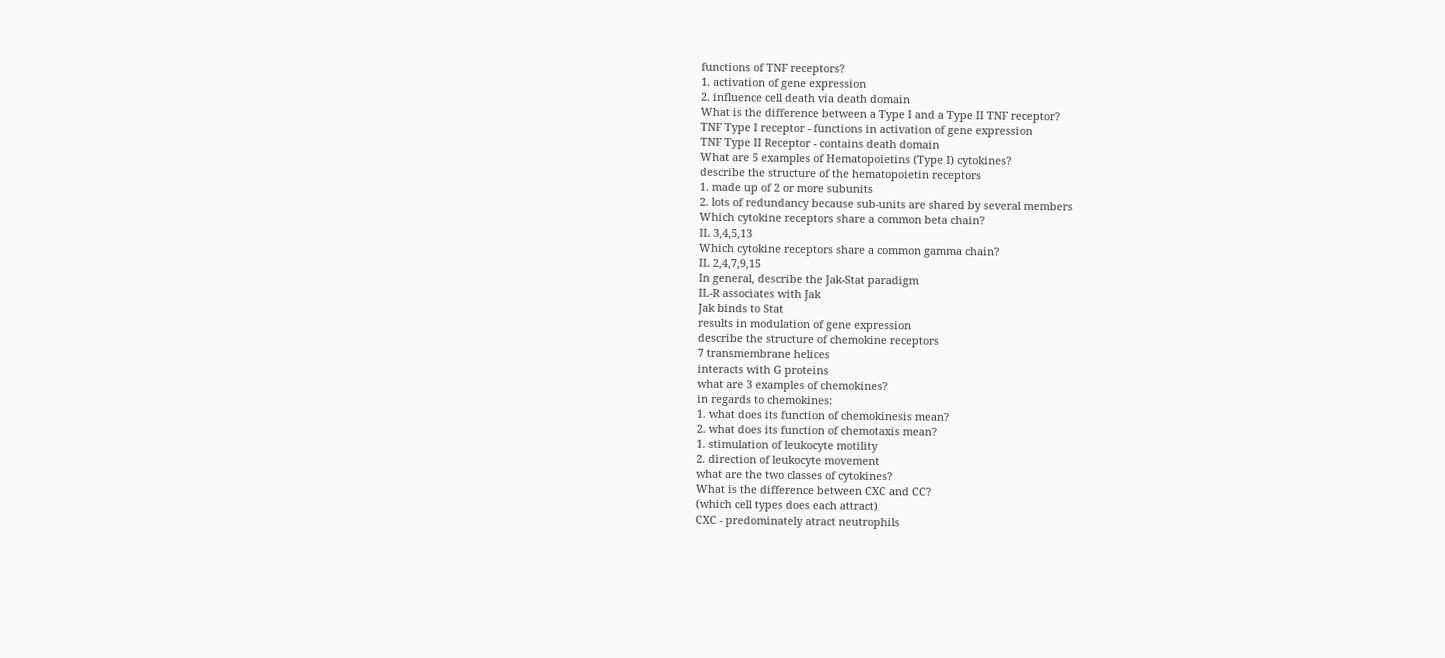functions of TNF receptors?
1. activation of gene expression
2. influence cell death via death domain
What is the difference between a Type I and a Type II TNF receptor?
TNF Type I receptor - functions in activation of gene expression
TNF Type II Receptor - contains death domain
What are 5 examples of Hematopoietins (Type I) cytokines?
describe the structure of the hematopoietin receptors
1. made up of 2 or more subunits
2. lots of redundancy because sub-units are shared by several members
Which cytokine receptors share a common beta chain?
IL 3,4,5,13
Which cytokine receptors share a common gamma chain?
IL 2,4,7,9,15
In general, describe the Jak-Stat paradigm
IL-R associates with Jak
Jak binds to Stat
results in modulation of gene expression
describe the structure of chemokine receptors
7 transmembrane helices
interacts with G proteins
what are 3 examples of chemokines?
in regards to chemokines:
1. what does its function of chemokinesis mean?
2. what does its function of chemotaxis mean?
1. stimulation of leukocyte motility
2. direction of leukocyte movement
what are the two classes of cytokines?
What is the difference between CXC and CC?
(which cell types does each attract)
CXC - predominately atract neutrophils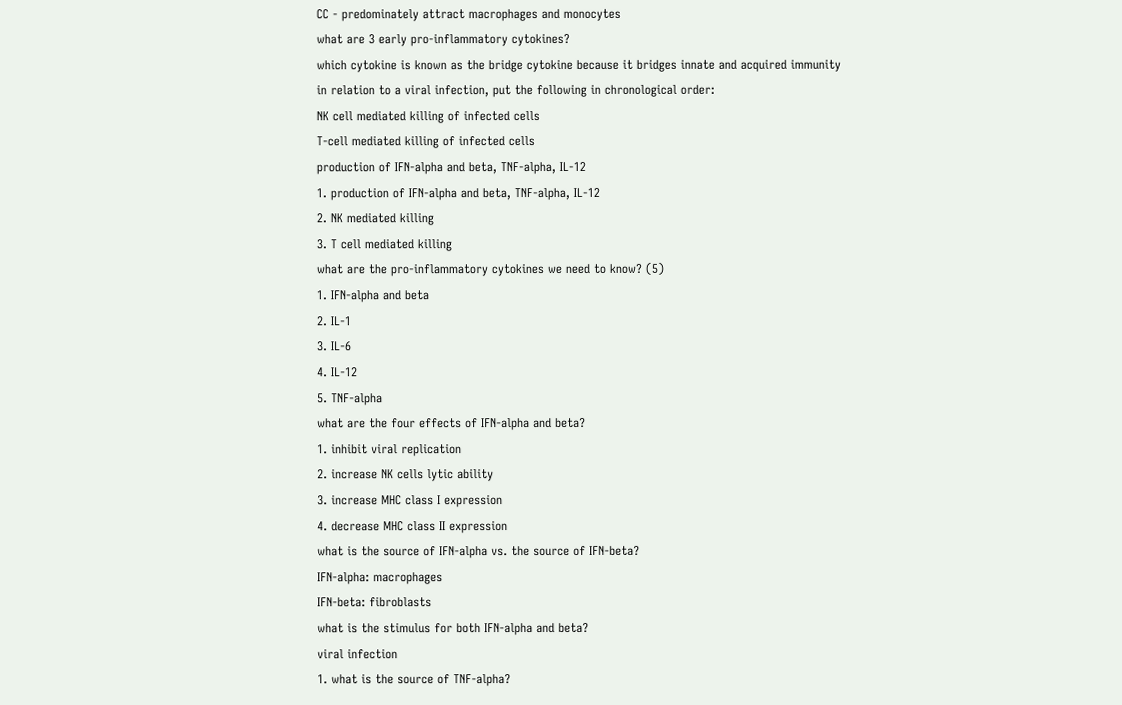CC - predominately attract macrophages and monocytes
what are 3 early pro-inflammatory cytokines?
which cytokine is known as the bridge cytokine because it bridges innate and acquired immunity
in relation to a viral infection, put the following in chronological order:
NK cell mediated killing of infected cells
T-cell mediated killing of infected cells
production of IFN-alpha and beta, TNF-alpha, IL-12
1. production of IFN-alpha and beta, TNF-alpha, IL-12
2. NK mediated killing
3. T cell mediated killing
what are the pro-inflammatory cytokines we need to know? (5)
1. IFN-alpha and beta
2. IL-1
3. IL-6
4. IL-12
5. TNF-alpha
what are the four effects of IFN-alpha and beta?
1. inhibit viral replication
2. increase NK cells lytic ability
3. increase MHC class I expression
4. decrease MHC class II expression
what is the source of IFN-alpha vs. the source of IFN-beta?
IFN-alpha: macrophages
IFN-beta: fibroblasts
what is the stimulus for both IFN-alpha and beta?
viral infection
1. what is the source of TNF-alpha?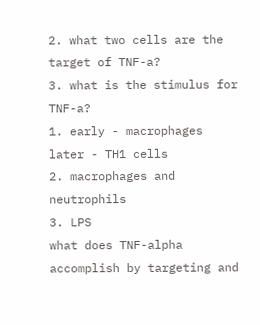2. what two cells are the target of TNF-a?
3. what is the stimulus for TNF-a?
1. early - macrophages
later - TH1 cells
2. macrophages and neutrophils
3. LPS
what does TNF-alpha accomplish by targeting and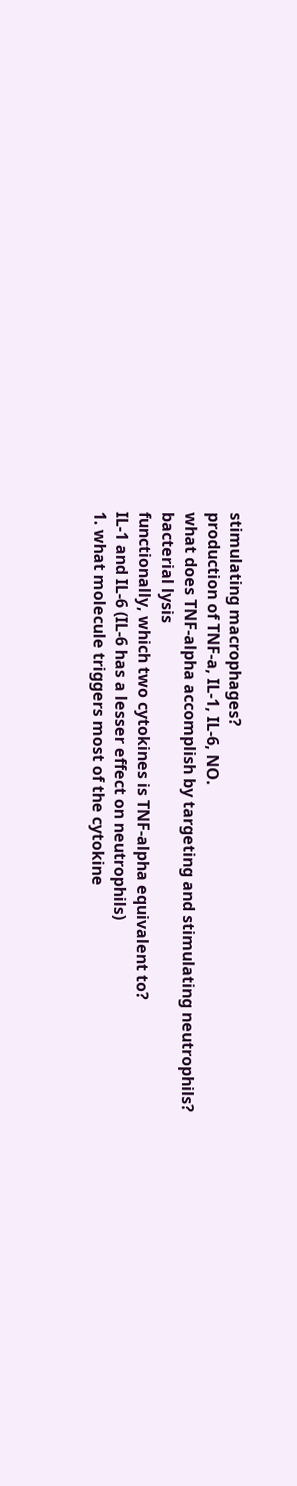stimulating macrophages?
production of TNF-a, IL-1, IL-6, NO.
what does TNF-alpha accomplish by targeting and stimulating neutrophils?
bacterial lysis
functionally, which two cytokines is TNF-alpha equivalent to?
IL-1 and IL-6 (IL-6 has a lesser effect on neutrophils)
1. what molecule triggers most of the cytokine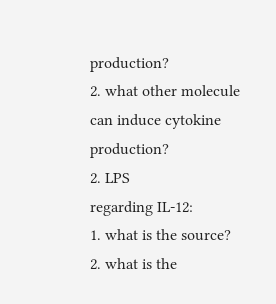production?
2. what other molecule can induce cytokine production?
2. LPS
regarding IL-12:
1. what is the source?
2. what is the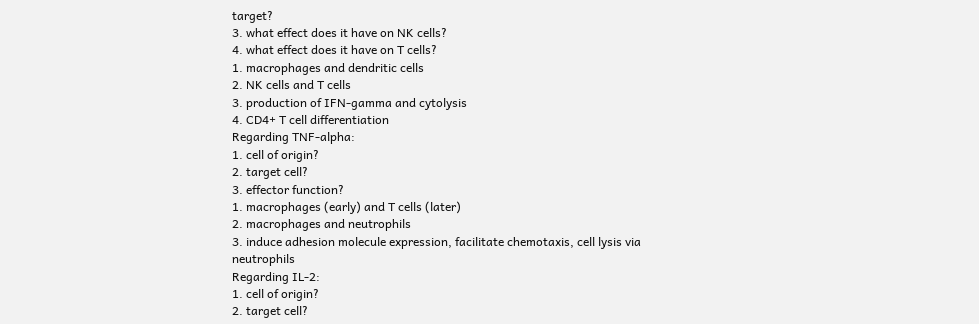target?
3. what effect does it have on NK cells?
4. what effect does it have on T cells?
1. macrophages and dendritic cells
2. NK cells and T cells
3. production of IFN-gamma and cytolysis
4. CD4+ T cell differentiation
Regarding TNF-alpha:
1. cell of origin?
2. target cell?
3. effector function?
1. macrophages (early) and T cells (later)
2. macrophages and neutrophils
3. induce adhesion molecule expression, facilitate chemotaxis, cell lysis via neutrophils
Regarding IL-2:
1. cell of origin?
2. target cell?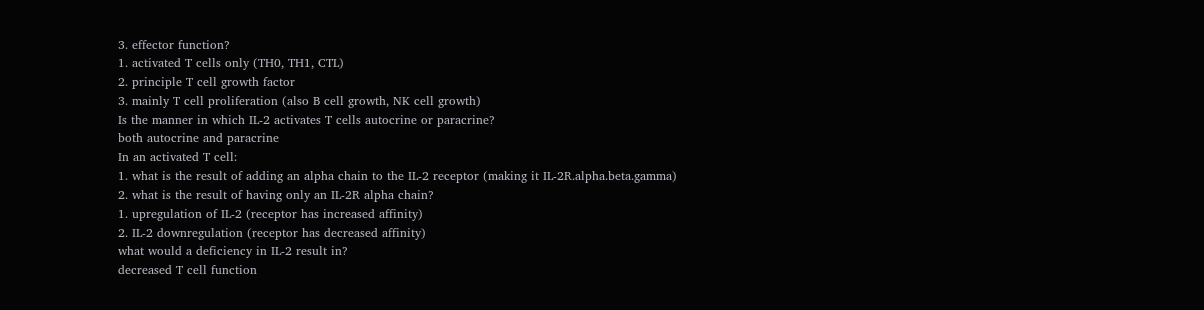3. effector function?
1. activated T cells only (TH0, TH1, CTL)
2. principle T cell growth factor
3. mainly T cell proliferation (also B cell growth, NK cell growth)
Is the manner in which IL-2 activates T cells autocrine or paracrine?
both autocrine and paracrine
In an activated T cell:
1. what is the result of adding an alpha chain to the IL-2 receptor (making it IL-2R.alpha.beta.gamma)
2. what is the result of having only an IL-2R alpha chain?
1. upregulation of IL-2 (receptor has increased affinity)
2. IL-2 downregulation (receptor has decreased affinity)
what would a deficiency in IL-2 result in?
decreased T cell function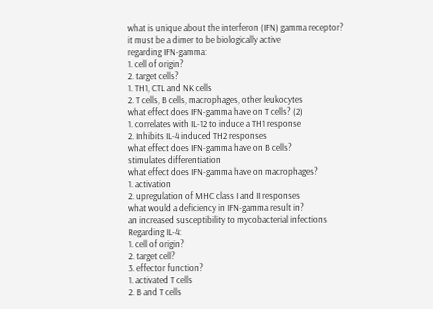what is unique about the interferon (IFN) gamma receptor?
it must be a dimer to be biologically active
regarding IFN-gamma:
1. cell of origin?
2. target cells?
1. TH1, CTL and NK cells
2. T cells, B cells, macrophages, other leukocytes
what effect does IFN-gamma have on T cells? (2)
1. correlates with IL-12 to induce a TH1 response
2. Inhibits IL-4 induced TH2 responses
what effect does IFN-gamma have on B cells?
stimulates differentiation
what effect does IFN-gamma have on macrophages?
1. activation
2. upregulation of MHC class I and II responses
what would a deficiency in IFN-gamma result in?
an increased susceptibility to mycobacterial infections
Regarding IL-4:
1. cell of origin?
2. target cell?
3. effector function?
1. activated T cells
2. B and T cells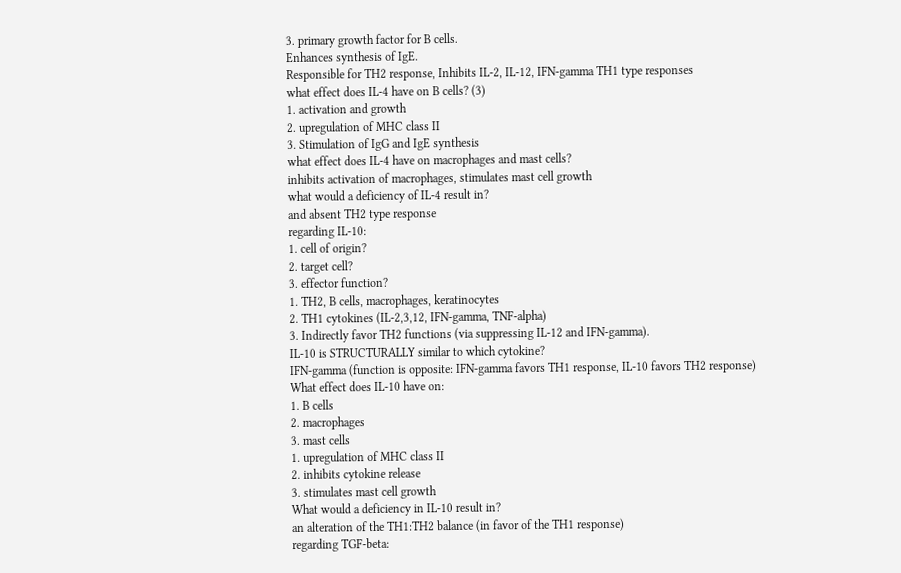3. primary growth factor for B cells.
Enhances synthesis of IgE.
Responsible for TH2 response, Inhibits IL-2, IL-12, IFN-gamma TH1 type responses
what effect does IL-4 have on B cells? (3)
1. activation and growth
2. upregulation of MHC class II
3. Stimulation of IgG and IgE synthesis
what effect does IL-4 have on macrophages and mast cells?
inhibits activation of macrophages, stimulates mast cell growth
what would a deficiency of IL-4 result in?
and absent TH2 type response
regarding IL-10:
1. cell of origin?
2. target cell?
3. effector function?
1. TH2, B cells, macrophages, keratinocytes
2. TH1 cytokines (IL-2,3,12, IFN-gamma, TNF-alpha)
3. Indirectly favor TH2 functions (via suppressing IL-12 and IFN-gamma).
IL-10 is STRUCTURALLY similar to which cytokine?
IFN-gamma (function is opposite: IFN-gamma favors TH1 response, IL-10 favors TH2 response)
What effect does IL-10 have on:
1. B cells
2. macrophages
3. mast cells
1. upregulation of MHC class II
2. inhibits cytokine release
3. stimulates mast cell growth
What would a deficiency in IL-10 result in?
an alteration of the TH1:TH2 balance (in favor of the TH1 response)
regarding TGF-beta: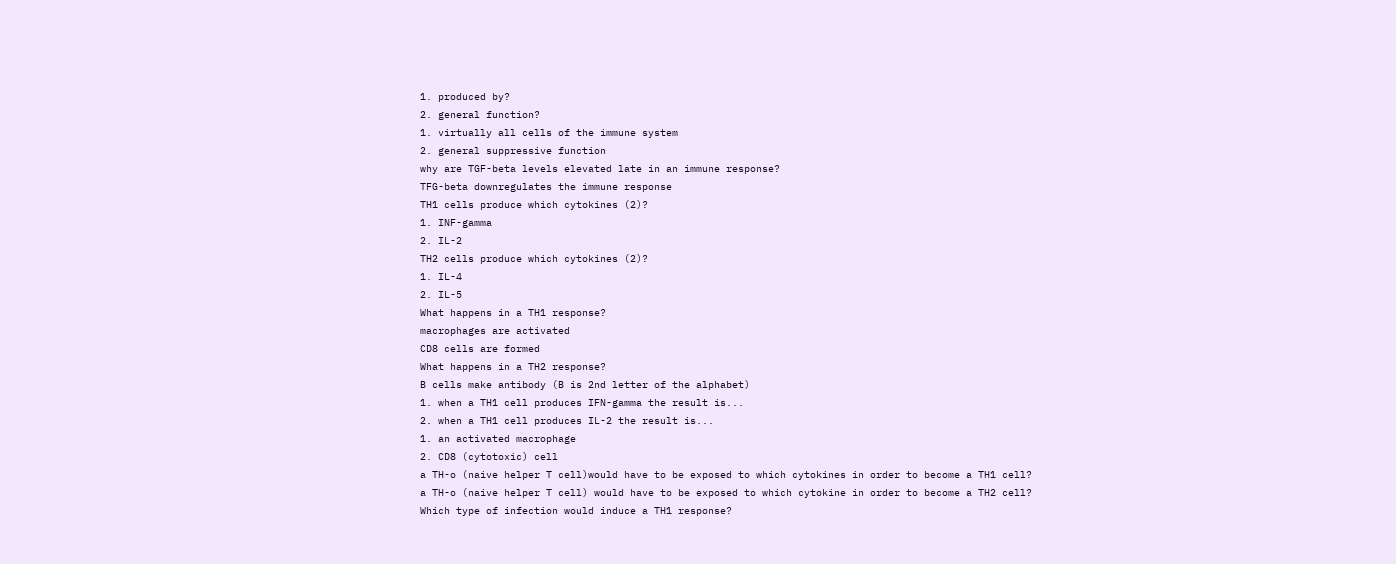1. produced by?
2. general function?
1. virtually all cells of the immune system
2. general suppressive function
why are TGF-beta levels elevated late in an immune response?
TFG-beta downregulates the immune response
TH1 cells produce which cytokines (2)?
1. INF-gamma
2. IL-2
TH2 cells produce which cytokines (2)?
1. IL-4
2. IL-5
What happens in a TH1 response?
macrophages are activated
CD8 cells are formed
What happens in a TH2 response?
B cells make antibody (B is 2nd letter of the alphabet)
1. when a TH1 cell produces IFN-gamma the result is...
2. when a TH1 cell produces IL-2 the result is...
1. an activated macrophage
2. CD8 (cytotoxic) cell
a TH-o (naive helper T cell)would have to be exposed to which cytokines in order to become a TH1 cell?
a TH-o (naive helper T cell) would have to be exposed to which cytokine in order to become a TH2 cell?
Which type of infection would induce a TH1 response?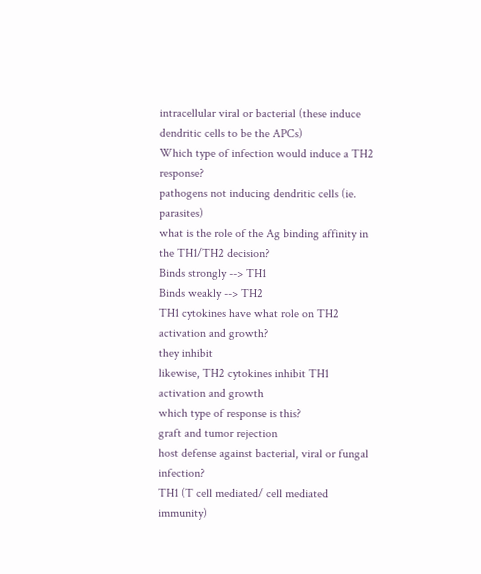intracellular viral or bacterial (these induce dendritic cells to be the APCs)
Which type of infection would induce a TH2 response?
pathogens not inducing dendritic cells (ie. parasites)
what is the role of the Ag binding affinity in the TH1/TH2 decision?
Binds strongly --> TH1
Binds weakly --> TH2
TH1 cytokines have what role on TH2 activation and growth?
they inhibit
likewise, TH2 cytokines inhibit TH1 activation and growth
which type of response is this?
graft and tumor rejection
host defense against bacterial, viral or fungal infection?
TH1 (T cell mediated/ cell mediated immunity)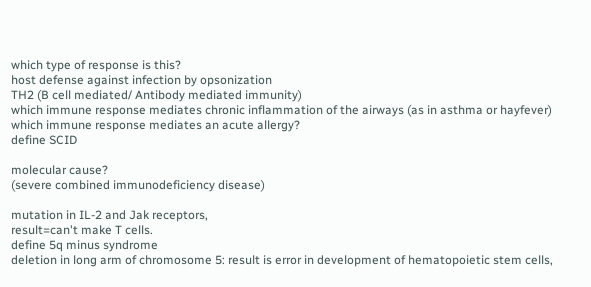which type of response is this?
host defense against infection by opsonization
TH2 (B cell mediated/ Antibody mediated immunity)
which immune response mediates chronic inflammation of the airways (as in asthma or hayfever)
which immune response mediates an acute allergy?
define SCID

molecular cause?
(severe combined immunodeficiency disease)

mutation in IL-2 and Jak receptors,
result=can't make T cells.
define 5q minus syndrome
deletion in long arm of chromosome 5: result is error in development of hematopoietic stem cells,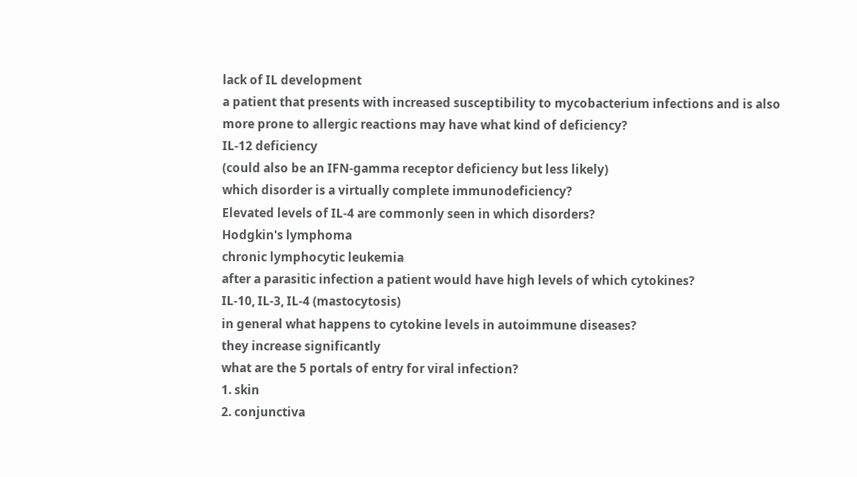lack of IL development
a patient that presents with increased susceptibility to mycobacterium infections and is also more prone to allergic reactions may have what kind of deficiency?
IL-12 deficiency
(could also be an IFN-gamma receptor deficiency but less likely)
which disorder is a virtually complete immunodeficiency?
Elevated levels of IL-4 are commonly seen in which disorders?
Hodgkin's lymphoma
chronic lymphocytic leukemia
after a parasitic infection a patient would have high levels of which cytokines?
IL-10, IL-3, IL-4 (mastocytosis)
in general what happens to cytokine levels in autoimmune diseases?
they increase significantly
what are the 5 portals of entry for viral infection?
1. skin
2. conjunctiva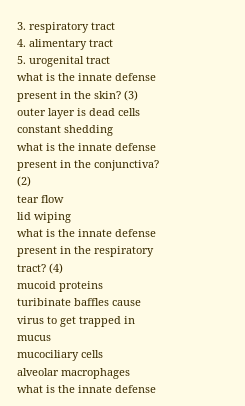3. respiratory tract
4. alimentary tract
5. urogenital tract
what is the innate defense present in the skin? (3)
outer layer is dead cells
constant shedding
what is the innate defense present in the conjunctiva? (2)
tear flow
lid wiping
what is the innate defense present in the respiratory tract? (4)
mucoid proteins
turibinate baffles cause virus to get trapped in mucus
mucociliary cells
alveolar macrophages
what is the innate defense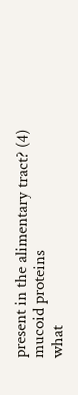present in the alimentary tract? (4)
mucoid proteins
what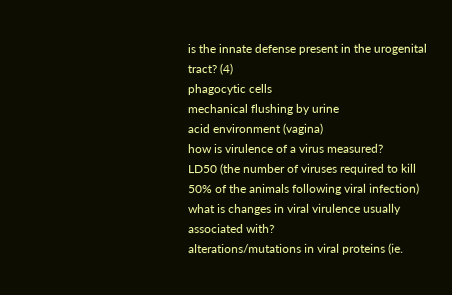is the innate defense present in the urogenital tract? (4)
phagocytic cells
mechanical flushing by urine
acid environment (vagina)
how is virulence of a virus measured?
LD50 (the number of viruses required to kill 50% of the animals following viral infection)
what is changes in viral virulence usually associated with?
alterations/mutations in viral proteins (ie.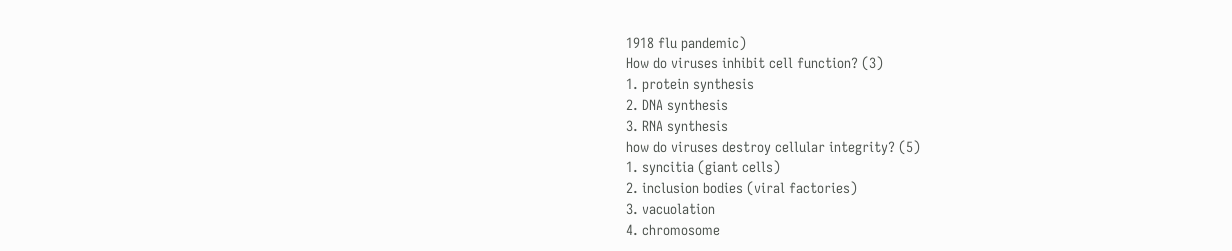1918 flu pandemic)
How do viruses inhibit cell function? (3)
1. protein synthesis
2. DNA synthesis
3. RNA synthesis
how do viruses destroy cellular integrity? (5)
1. syncitia (giant cells)
2. inclusion bodies (viral factories)
3. vacuolation
4. chromosome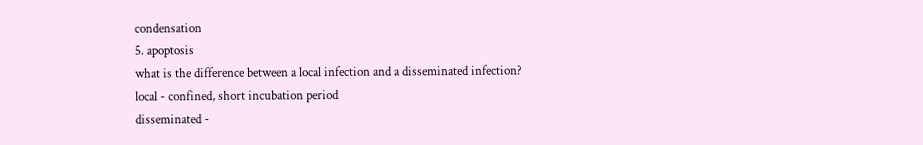condensation
5. apoptosis
what is the difference between a local infection and a disseminated infection?
local - confined, short incubation period
disseminated -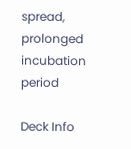spread, prolonged incubation period

Deck Info